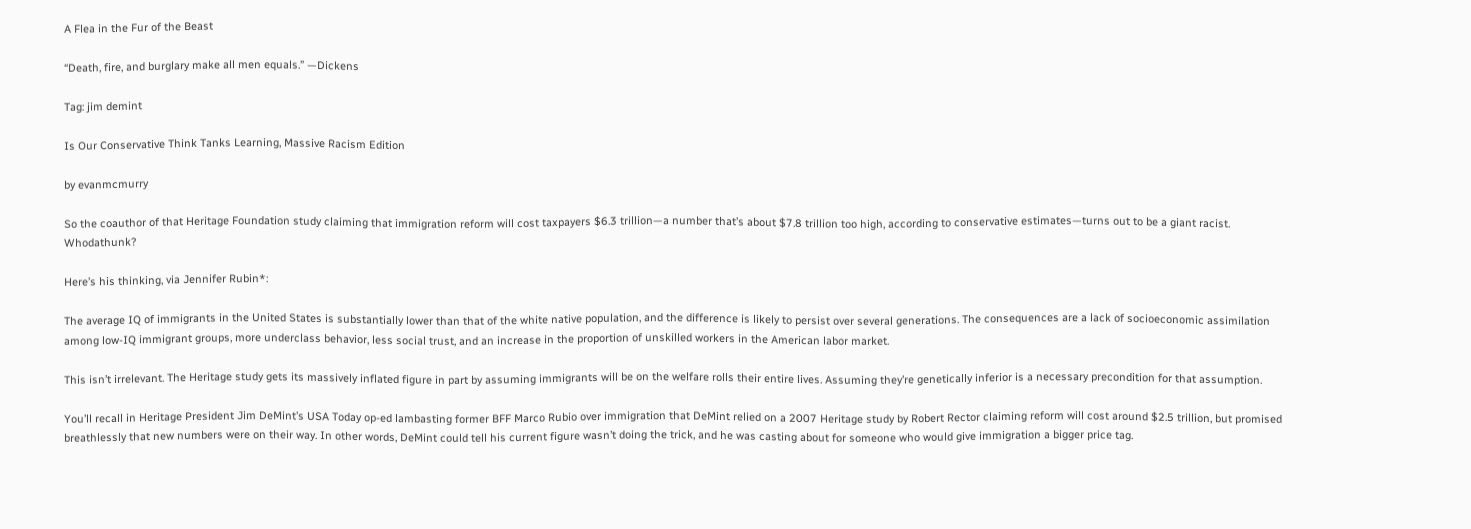A Flea in the Fur of the Beast

“Death, fire, and burglary make all men equals.” —Dickens

Tag: jim demint

Is Our Conservative Think Tanks Learning, Massive Racism Edition

by evanmcmurry

So the coauthor of that Heritage Foundation study claiming that immigration reform will cost taxpayers $6.3 trillion—a number that’s about $7.8 trillion too high, according to conservative estimates—turns out to be a giant racist. Whodathunk?

Here’s his thinking, via Jennifer Rubin*:

The average IQ of immigrants in the United States is substantially lower than that of the white native population, and the difference is likely to persist over several generations. The consequences are a lack of socioeconomic assimilation among low-IQ immigrant groups, more underclass behavior, less social trust, and an increase in the proportion of unskilled workers in the American labor market.

This isn’t irrelevant. The Heritage study gets its massively inflated figure in part by assuming immigrants will be on the welfare rolls their entire lives. Assuming they’re genetically inferior is a necessary precondition for that assumption.

You’ll recall in Heritage President Jim DeMint’s USA Today op-ed lambasting former BFF Marco Rubio over immigration that DeMint relied on a 2007 Heritage study by Robert Rector claiming reform will cost around $2.5 trillion, but promised breathlessly that new numbers were on their way. In other words, DeMint could tell his current figure wasn’t doing the trick, and he was casting about for someone who would give immigration a bigger price tag.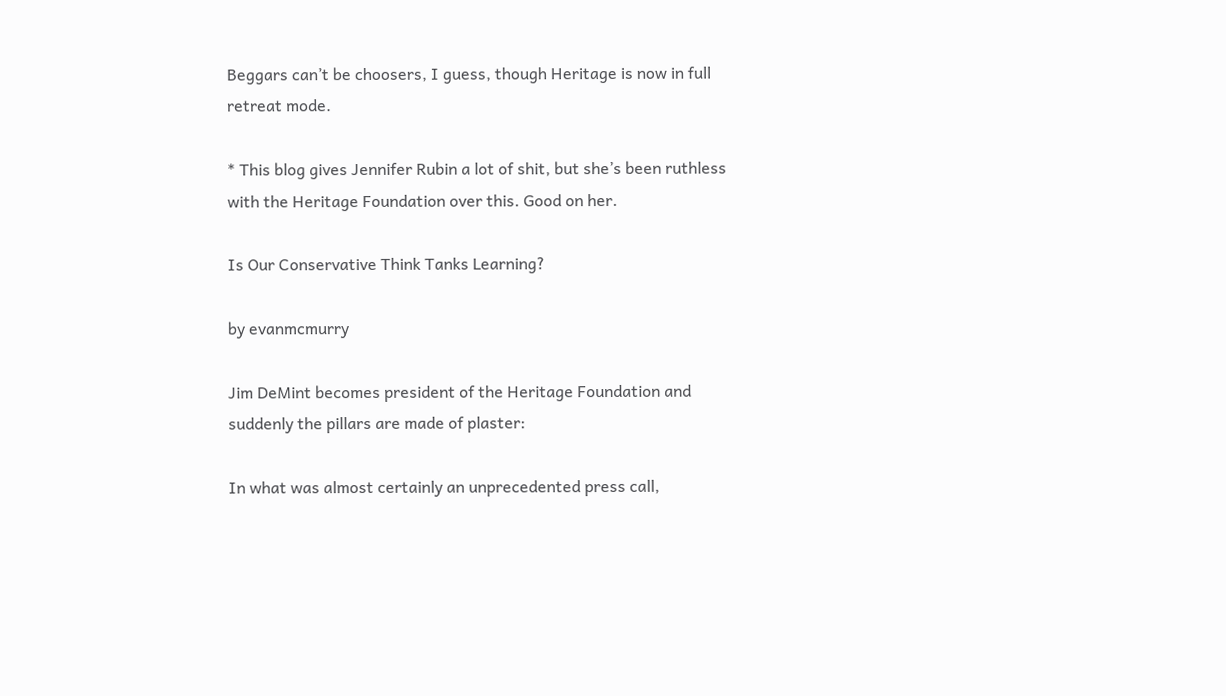Beggars can’t be choosers, I guess, though Heritage is now in full retreat mode.

* This blog gives Jennifer Rubin a lot of shit, but she’s been ruthless with the Heritage Foundation over this. Good on her.

Is Our Conservative Think Tanks Learning?

by evanmcmurry

Jim DeMint becomes president of the Heritage Foundation and suddenly the pillars are made of plaster:

In what was almost certainly an unprecedented press call,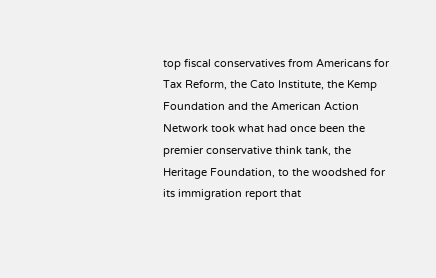top fiscal conservatives from Americans for Tax Reform, the Cato Institute, the Kemp Foundation and the American Action Network took what had once been the premier conservative think tank, the Heritage Foundation, to the woodshed for its immigration report that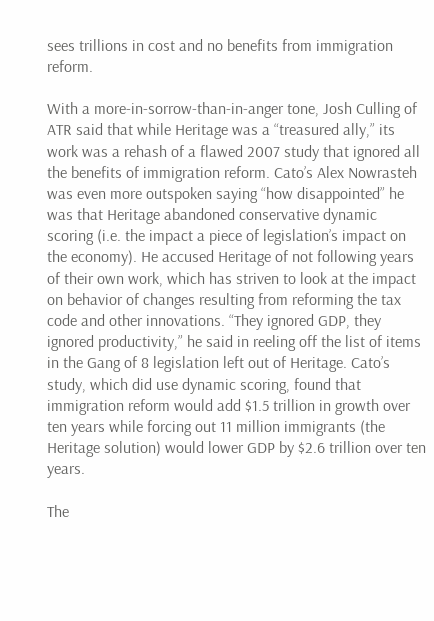sees trillions in cost and no benefits from immigration reform.

With a more-in-sorrow-than-in-anger tone, Josh Culling of ATR said that while Heritage was a “treasured ally,” its work was a rehash of a flawed 2007 study that ignored all the benefits of immigration reform. Cato’s Alex Nowrasteh was even more outspoken saying “how disappointed” he was that Heritage abandoned conservative dynamic scoring (i.e. the impact a piece of legislation’s impact on the economy). He accused Heritage of not following years of their own work, which has striven to look at the impact on behavior of changes resulting from reforming the tax code and other innovations. “They ignored GDP, they ignored productivity,” he said in reeling off the list of items in the Gang of 8 legislation left out of Heritage. Cato’s study, which did use dynamic scoring, found that immigration reform would add $1.5 trillion in growth over ten years while forcing out 11 million immigrants (the Heritage solution) would lower GDP by $2.6 trillion over ten years.

The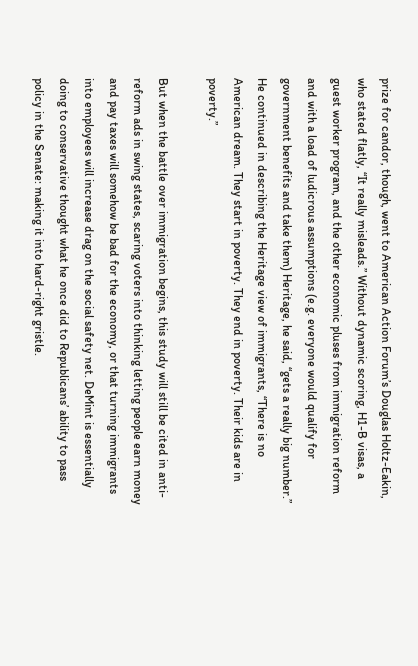prize for candor, though, went to American Action Forum’s Douglas Holtz-Eakin, who stated flatly, “It really misleads.” Without dynamic scoring, H1-B visas, a guest worker program, and the other economic pluses from immigration reform and with a load of ludicrous assumptions (e.g. everyone would qualify for government benefits and take them) Heritage, he said, “gets a really big number.” He continued in describing the Heritage view of immigrants, “There is no American dream. They start in poverty. They end in poverty. Their kids are in poverty.”

But when the battle over immigration begins, this study will still be cited in anti-reform ads in swing states, scaring voters into thinking letting people earn money and pay taxes will somehow be bad for the economy, or that turning immigrants into employees will increase drag on the social safety net. DeMint is essentially doing to conservative thought what he once did to Republicans’ ability to pass policy in the Senate: making it into hard-right gristle.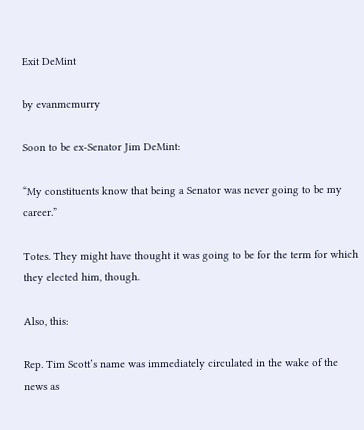Exit DeMint

by evanmcmurry

Soon to be ex-Senator Jim DeMint:

“My constituents know that being a Senator was never going to be my career.”

Totes. They might have thought it was going to be for the term for which they elected him, though.

Also, this:

Rep. Tim Scott’s name was immediately circulated in the wake of the news as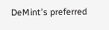DeMint’s preferred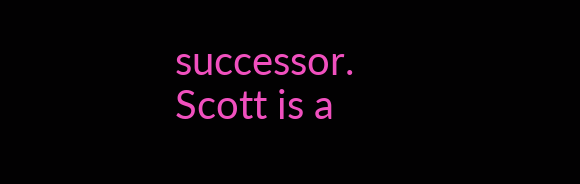successor. Scott is a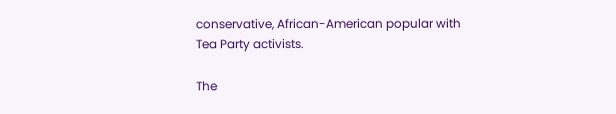conservative, African-American popular with Tea Party activists.

The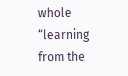whole “learning from the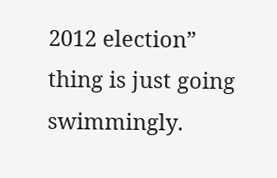2012 election” thing is just going swimmingly.